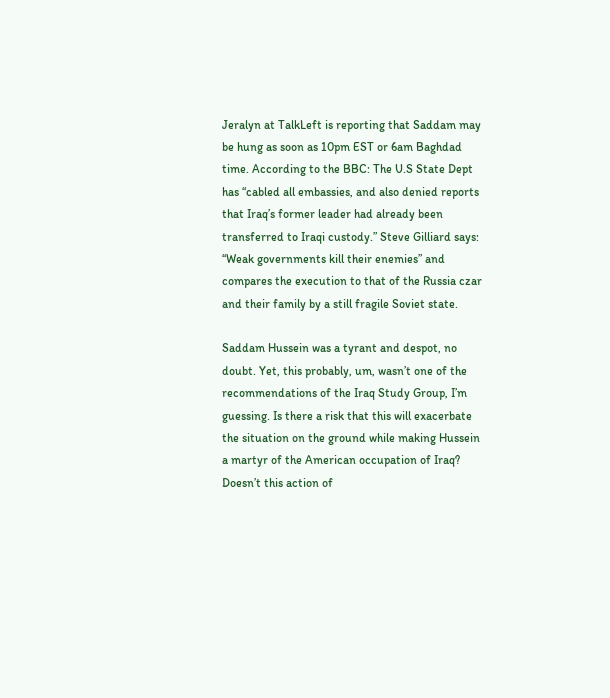Jeralyn at TalkLeft is reporting that Saddam may be hung as soon as 10pm EST or 6am Baghdad time. According to the BBC: The U.S State Dept has “cabled all embassies, and also denied reports that Iraq’s former leader had already been transferred to Iraqi custody.” Steve Gilliard says: “Weak governments kill their enemies” and compares the execution to that of the Russia czar and their family by a still fragile Soviet state.

Saddam Hussein was a tyrant and despot, no doubt. Yet, this probably, um, wasn’t one of the recommendations of the Iraq Study Group, I’m guessing. Is there a risk that this will exacerbate the situation on the ground while making Hussein a martyr of the American occupation of Iraq? Doesn’t this action of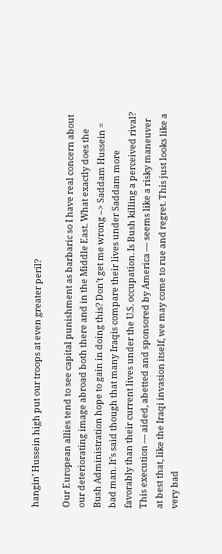hangin’ Hussein high put our troops at even greater peril?

Our European allies tend to see capital punishment as barbaric so I have real concern about our deteriorating image abroad both there and in the Middle East. What exactly does the Bush Administration hope to gain in doing this? Don’t get me wrong –> Saddam Hussein = bad man. It’s said though that many Iraqis compare their lives under Saddam more favorably than their current lives under the U.S. occupation. Is Bush killing a perceived rival? This execution — aided, abetted and sponsored by America — seems like a risky maneuver at best that, like the Iraqi invasion itself, we may come to rue and regret. This just looks like a very bad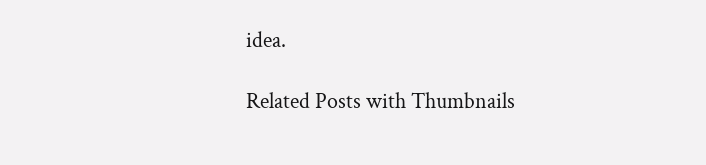idea.

Related Posts with Thumbnails